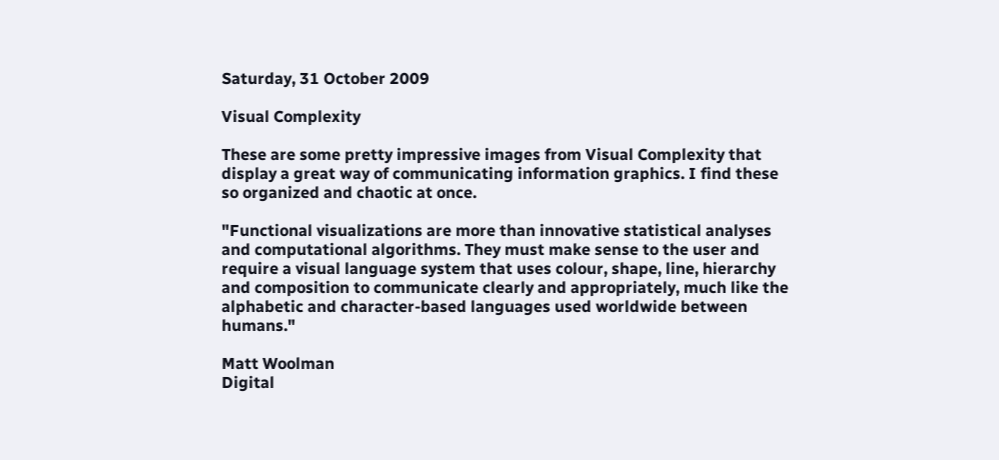Saturday, 31 October 2009

Visual Complexity

These are some pretty impressive images from Visual Complexity that display a great way of communicating information graphics. I find these so organized and chaotic at once.

"Functional visualizations are more than innovative statistical analyses and computational algorithms. They must make sense to the user and require a visual language system that uses colour, shape, line, hierarchy and composition to communicate clearly and appropriately, much like the alphabetic and character-based languages used worldwide between humans."

Matt Woolman
Digital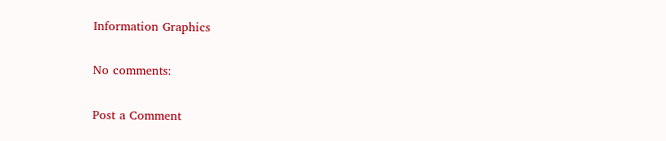Information Graphics

No comments:

Post a Comment